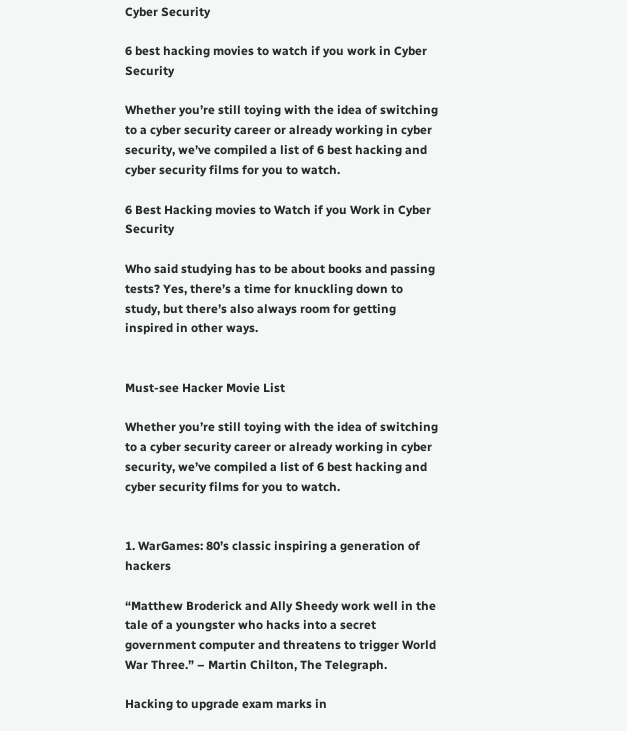Cyber Security

6 best hacking movies to watch if you work in Cyber Security

Whether you’re still toying with the idea of switching to a cyber security career or already working in cyber security, we’ve compiled a list of 6 best hacking and cyber security films for you to watch.

6 Best Hacking movies to Watch if you Work in Cyber Security

Who said studying has to be about books and passing tests? Yes, there’s a time for knuckling down to study, but there’s also always room for getting inspired in other ways.


Must-see Hacker Movie List

Whether you’re still toying with the idea of switching to a cyber security career or already working in cyber security, we’ve compiled a list of 6 best hacking and cyber security films for you to watch.


1. WarGames: 80’s classic inspiring a generation of hackers

“Matthew Broderick and Ally Sheedy work well in the tale of a youngster who hacks into a secret government computer and threatens to trigger World War Three.” – Martin Chilton, The Telegraph.

Hacking to upgrade exam marks in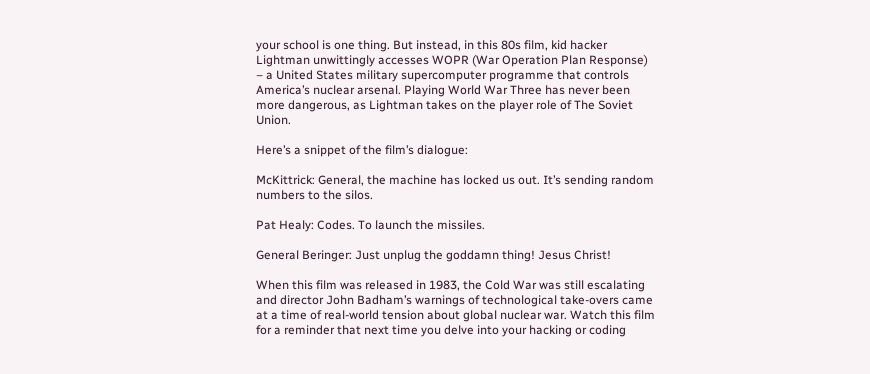your school is one thing. But instead, in this 80s film, kid hacker Lightman unwittingly accesses WOPR (War Operation Plan Response) – a United States military supercomputer programme that controls America’s nuclear arsenal. Playing World War Three has never been more dangerous, as Lightman takes on the player role of The Soviet Union.

Here’s a snippet of the film’s dialogue:

McKittrick: General, the machine has locked us out. It’s sending random numbers to the silos.

Pat Healy: Codes. To launch the missiles.

General Beringer: Just unplug the goddamn thing! Jesus Christ!

When this film was released in 1983, the Cold War was still escalating and director John Badham’s warnings of technological take-overs came at a time of real-world tension about global nuclear war. Watch this film for a reminder that next time you delve into your hacking or coding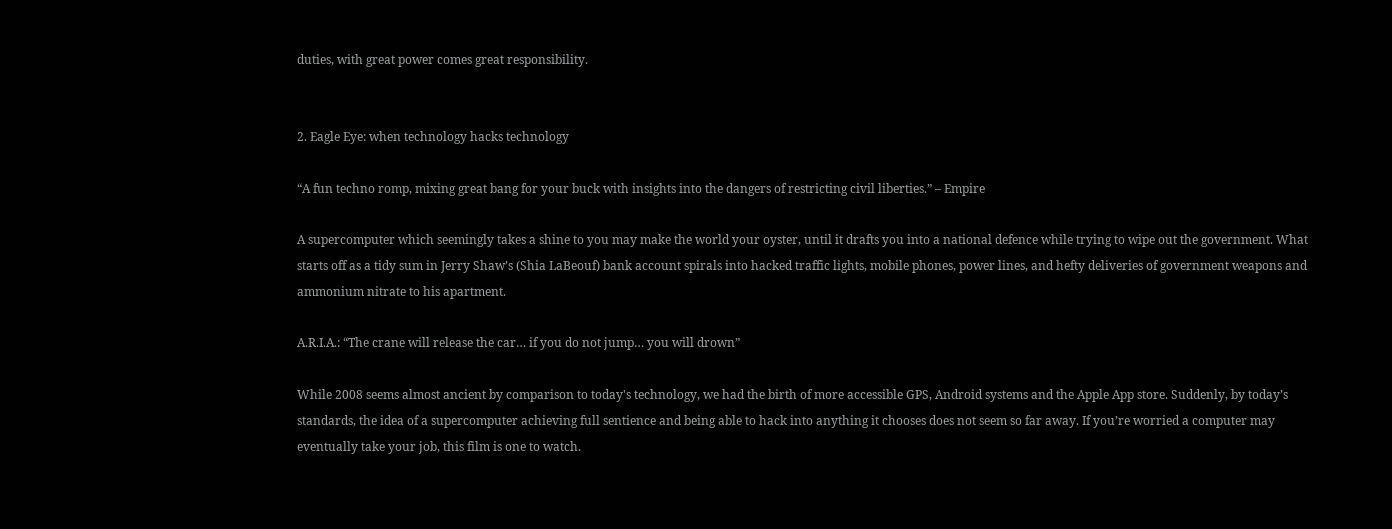duties, with great power comes great responsibility.


2. Eagle Eye: when technology hacks technology

“A fun techno romp, mixing great bang for your buck with insights into the dangers of restricting civil liberties.” – Empire

A supercomputer which seemingly takes a shine to you may make the world your oyster, until it drafts you into a national defence while trying to wipe out the government. What starts off as a tidy sum in Jerry Shaw’s (Shia LaBeouf) bank account spirals into hacked traffic lights, mobile phones, power lines, and hefty deliveries of government weapons and ammonium nitrate to his apartment.

A.R.I.A.: “The crane will release the car… if you do not jump… you will drown”

While 2008 seems almost ancient by comparison to today's technology, we had the birth of more accessible GPS, Android systems and the Apple App store. Suddenly, by today’s standards, the idea of a supercomputer achieving full sentience and being able to hack into anything it chooses does not seem so far away. If you’re worried a computer may eventually take your job, this film is one to watch.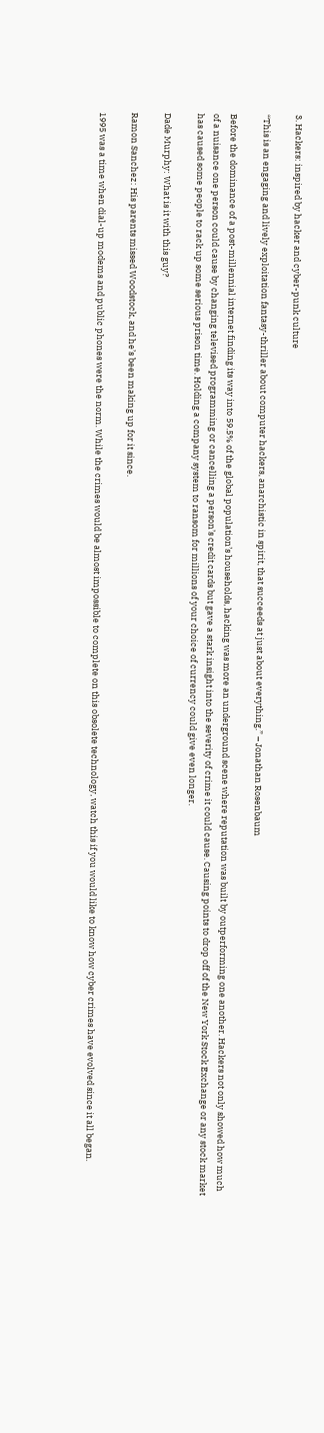3. Hackers: inspired by hacker and cyber-punk culture

“This is an engaging and lively exploitation fantasy-thriller about computer hackers, anarchistic in spirit, that succeeds at just about everything.” – Jonathan Rosenbaum

Before the dominance of a post-millennial internet finding its way into 59.5% of the global population’s households, hacking was more an underground scene where reputation was built by outperforming one another. Hackers not only showed how much of a nuisance one person could cause by changing televised programming or cancelling a person’s credit cards but gave a stark insight into the severity of crime it could cause. Causing points to drop off of the New York Stock Exchange or any stock market has caused some people to rack up some serious prison time. Holding a company system to ransom for millions of your choice of currency could give even longer.

Dade Murphy: What is it with this guy?

Ramon Sanchez: His parents missed Woodstock, and he’s been making up for it since.

1995 was a time when dial-up modems and public phones were the norm. While the crimes would be almost impossible to complete on this obsolete technology, watch this if you would like to know how cyber crimes have evolved since it all began.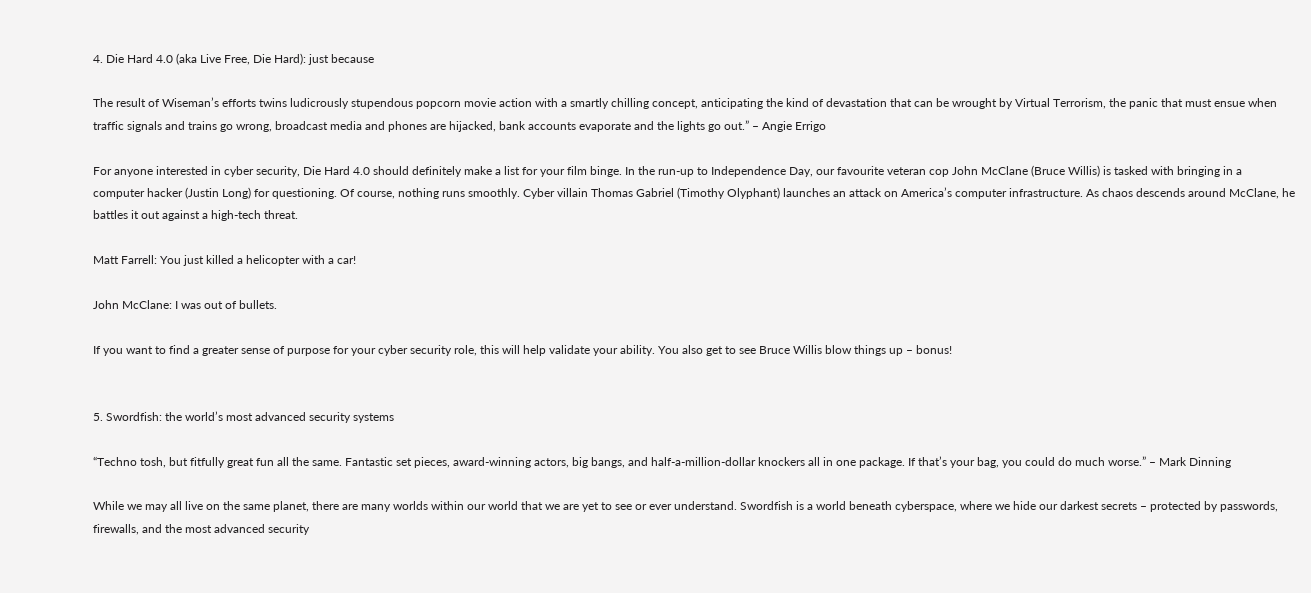4. Die Hard 4.0 (aka Live Free, Die Hard): just because

The result of Wiseman’s efforts twins ludicrously stupendous popcorn movie action with a smartly chilling concept, anticipating the kind of devastation that can be wrought by Virtual Terrorism, the panic that must ensue when traffic signals and trains go wrong, broadcast media and phones are hijacked, bank accounts evaporate and the lights go out.” – Angie Errigo

For anyone interested in cyber security, Die Hard 4.0 should definitely make a list for your film binge. In the run-up to Independence Day, our favourite veteran cop John McClane (Bruce Willis) is tasked with bringing in a computer hacker (Justin Long) for questioning. Of course, nothing runs smoothly. Cyber villain Thomas Gabriel (Timothy Olyphant) launches an attack on America’s computer infrastructure. As chaos descends around McClane, he battles it out against a high-tech threat.

Matt Farrell: You just killed a helicopter with a car!

John McClane: I was out of bullets.

If you want to find a greater sense of purpose for your cyber security role, this will help validate your ability. You also get to see Bruce Willis blow things up – bonus!


5. Swordfish: the world’s most advanced security systems

“Techno tosh, but fitfully great fun all the same. Fantastic set pieces, award-winning actors, big bangs, and half-a-million-dollar knockers all in one package. If that’s your bag, you could do much worse.” – Mark Dinning

While we may all live on the same planet, there are many worlds within our world that we are yet to see or ever understand. Swordfish is a world beneath cyberspace, where we hide our darkest secrets – protected by passwords, firewalls, and the most advanced security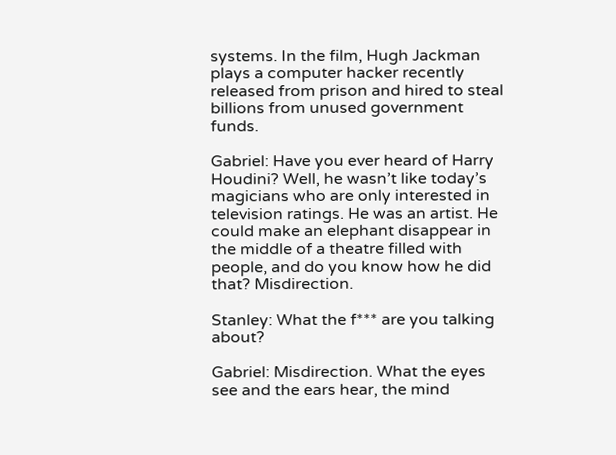systems. In the film, Hugh Jackman plays a computer hacker recently released from prison and hired to steal billions from unused government funds.

Gabriel: Have you ever heard of Harry Houdini? Well, he wasn’t like today’s magicians who are only interested in television ratings. He was an artist. He could make an elephant disappear in the middle of a theatre filled with people, and do you know how he did that? Misdirection.

Stanley: What the f*** are you talking about?

Gabriel: Misdirection. What the eyes see and the ears hear, the mind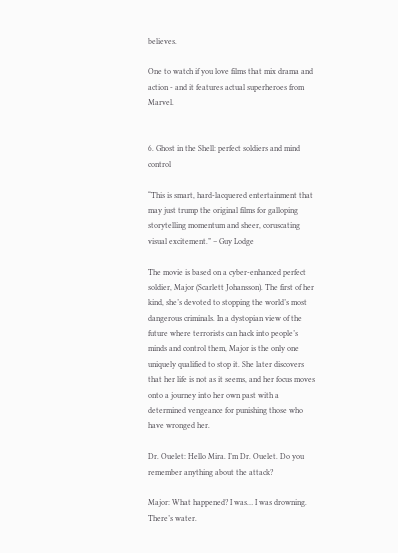believes.

One to watch if you love films that mix drama and action - and it features actual superheroes from Marvel.


6. Ghost in the Shell: perfect soldiers and mind control

“This is smart, hard-lacquered entertainment that may just trump the original films for galloping storytelling momentum and sheer, coruscating visual excitement.” – Guy Lodge

The movie is based on a cyber-enhanced perfect soldier, Major (Scarlett Johansson). The first of her kind, she’s devoted to stopping the world’s most dangerous criminals. In a dystopian view of the future where terrorists can hack into people’s minds and control them, Major is the only one uniquely qualified to stop it. She later discovers that her life is not as it seems, and her focus moves onto a journey into her own past with a determined vengeance for punishing those who have wronged her.

Dr. Ouelet: Hello Mira. I’m Dr. Ouelet. Do you remember anything about the attack?

Major: What happened? I was… I was drowning. There’s water.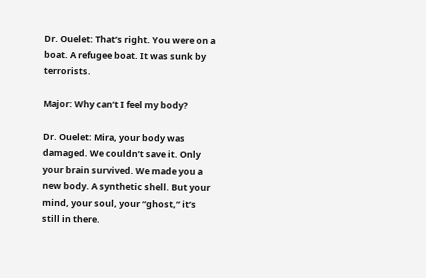Dr. Ouelet: That’s right. You were on a boat. A refugee boat. It was sunk by terrorists.

Major: Why can’t I feel my body?

Dr. Ouelet: Mira, your body was damaged. We couldn’t save it. Only your brain survived. We made you a new body. A synthetic shell. But your mind, your soul, your “ghost,” it’s still in there.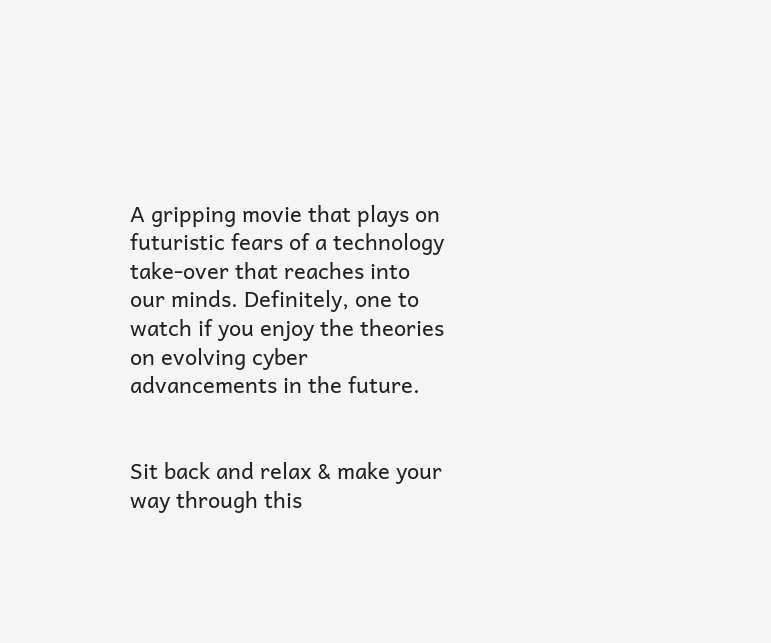A gripping movie that plays on futuristic fears of a technology take-over that reaches into our minds. Definitely, one to watch if you enjoy the theories on evolving cyber advancements in the future.


Sit back and relax & make your way through this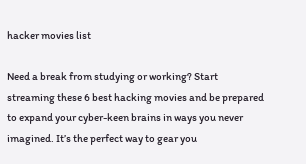hacker movies list

Need a break from studying or working? Start streaming these 6 best hacking movies and be prepared to expand your cyber-keen brains in ways you never imagined. It’s the perfect way to gear you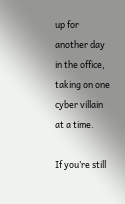up for another day in the office, taking on one cyber villain at a time.

If you’re still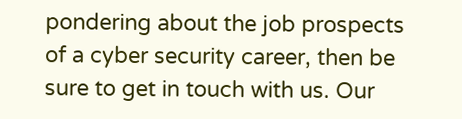pondering about the job prospects of a cyber security career, then be sure to get in touch with us. Our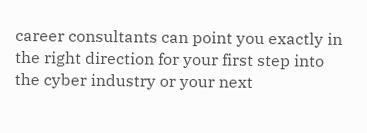career consultants can point you exactly in the right direction for your first step into the cyber industry or your next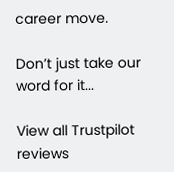career move.

Don’t just take our word for it...

View all Trustpilot reviews